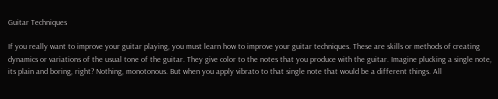Guitar Techniques

If you really want to improve your guitar playing, you must learn how to improve your guitar techniques. These are skills or methods of creating dynamics or variations of the usual tone of the guitar. They give color to the notes that you produce with the guitar. Imagine plucking a single note, its plain and boring, right? Nothing, monotonous. But when you apply vibrato to that single note that would be a different things. All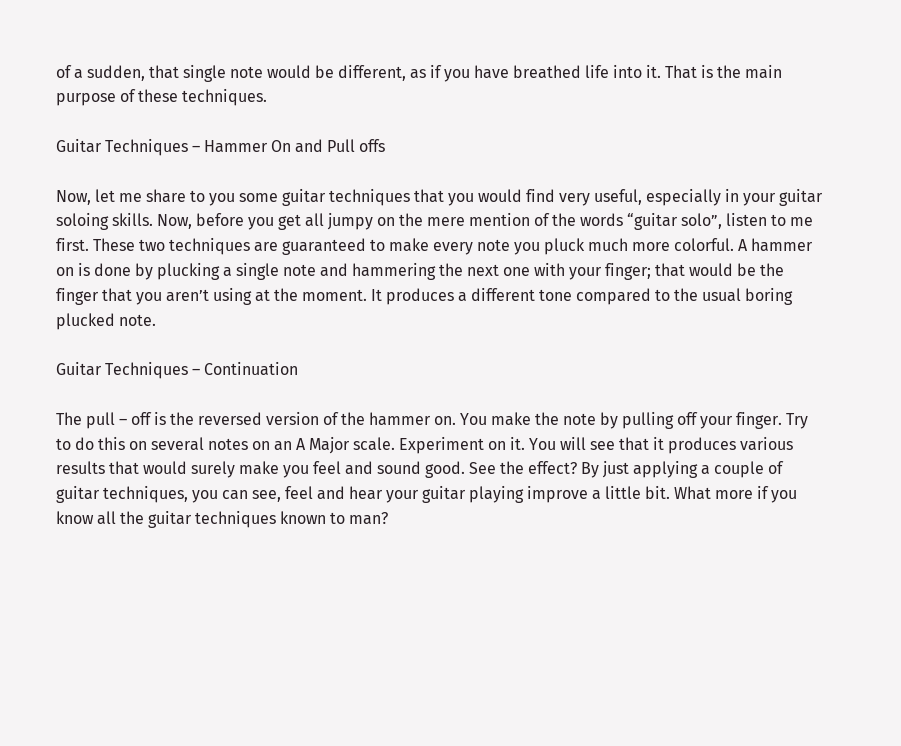of a sudden, that single note would be different, as if you have breathed life into it. That is the main purpose of these techniques.

Guitar Techniques – Hammer On and Pull offs

Now, let me share to you some guitar techniques that you would find very useful, especially in your guitar soloing skills. Now, before you get all jumpy on the mere mention of the words “guitar solo”, listen to me first. These two techniques are guaranteed to make every note you pluck much more colorful. A hammer on is done by plucking a single note and hammering the next one with your finger; that would be the finger that you aren’t using at the moment. It produces a different tone compared to the usual boring plucked note.

Guitar Techniques – Continuation

The pull – off is the reversed version of the hammer on. You make the note by pulling off your finger. Try to do this on several notes on an A Major scale. Experiment on it. You will see that it produces various results that would surely make you feel and sound good. See the effect? By just applying a couple of guitar techniques, you can see, feel and hear your guitar playing improve a little bit. What more if you know all the guitar techniques known to man?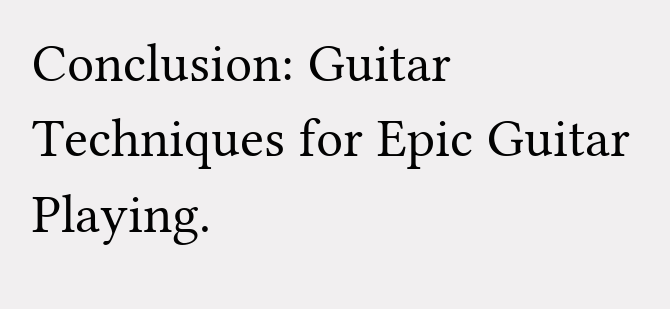Conclusion: Guitar Techniques for Epic Guitar Playing.